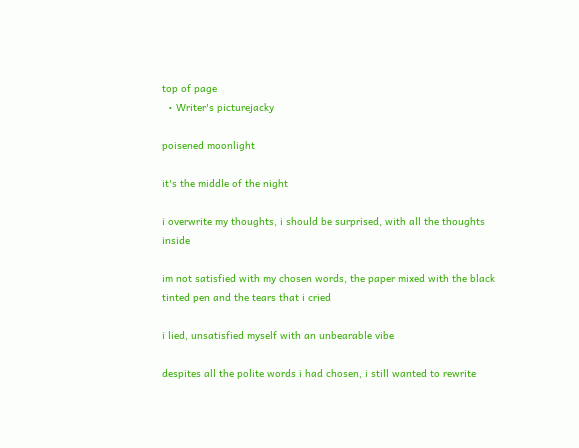top of page
  • Writer's picturejacky

poisened moonlight

it's the middle of the night

i overwrite my thoughts, i should be surprised, with all the thoughts inside

im not satisfied with my chosen words, the paper mixed with the black tinted pen and the tears that i cried

i lied, unsatisfied myself with an unbearable vibe

despites all the polite words i had chosen, i still wanted to rewrite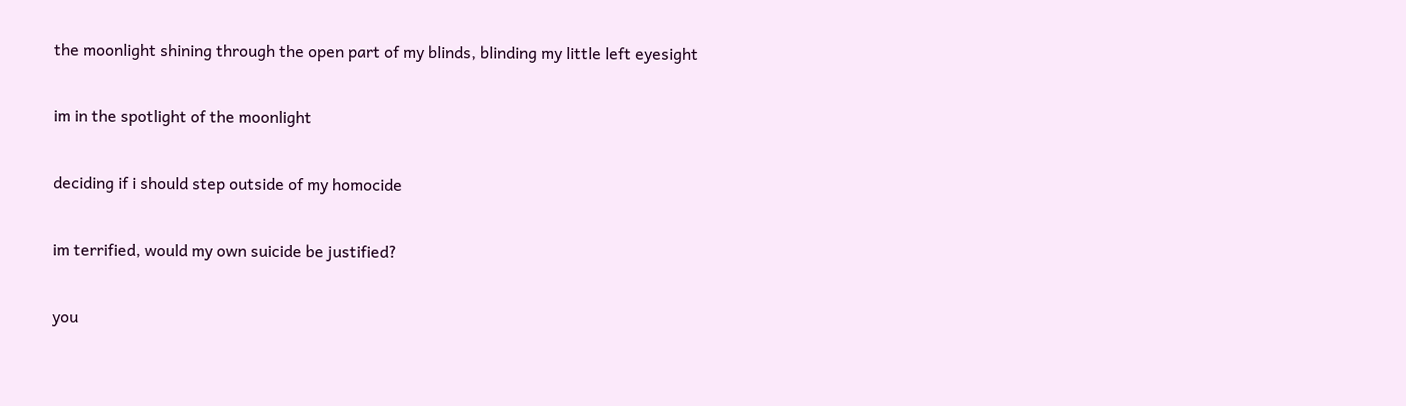the moonlight shining through the open part of my blinds, blinding my little left eyesight

im in the spotlight of the moonlight

deciding if i should step outside of my homocide

im terrified, would my own suicide be justified?

you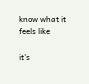know what it feels like

it's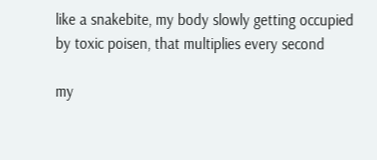like a snakebite, my body slowly getting occupied by toxic poisen, that multiplies every second

my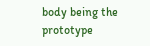body being the prototype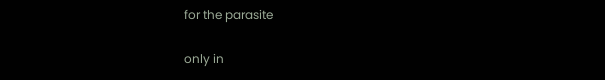for the parasite

only in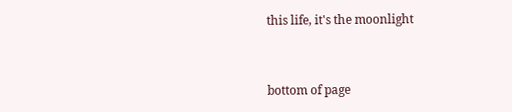this life, it's the moonlight


bottom of page